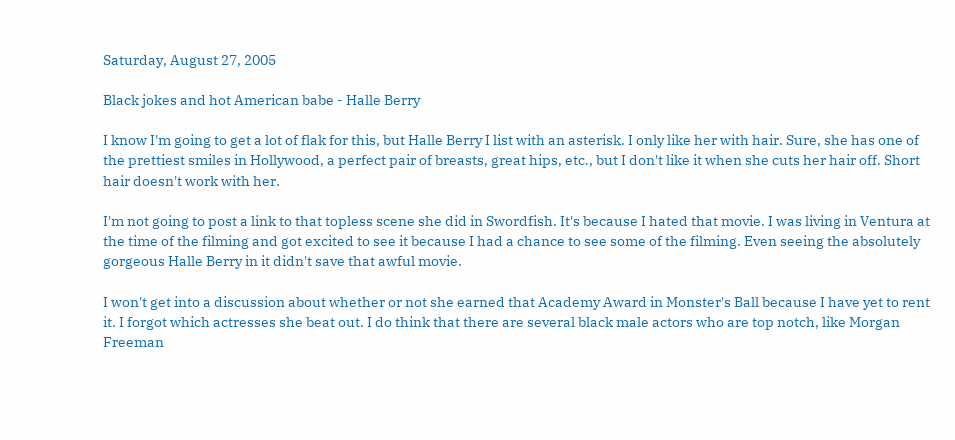Saturday, August 27, 2005

Black jokes and hot American babe - Halle Berry

I know I'm going to get a lot of flak for this, but Halle Berry I list with an asterisk. I only like her with hair. Sure, she has one of the prettiest smiles in Hollywood, a perfect pair of breasts, great hips, etc., but I don't like it when she cuts her hair off. Short hair doesn't work with her.

I'm not going to post a link to that topless scene she did in Swordfish. It's because I hated that movie. I was living in Ventura at the time of the filming and got excited to see it because I had a chance to see some of the filming. Even seeing the absolutely gorgeous Halle Berry in it didn't save that awful movie.

I won't get into a discussion about whether or not she earned that Academy Award in Monster's Ball because I have yet to rent it. I forgot which actresses she beat out. I do think that there are several black male actors who are top notch, like Morgan Freeman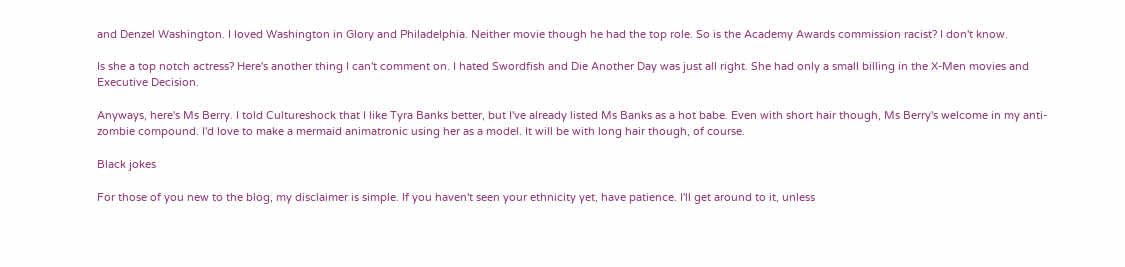and Denzel Washington. I loved Washington in Glory and Philadelphia. Neither movie though he had the top role. So is the Academy Awards commission racist? I don't know.

Is she a top notch actress? Here's another thing I can't comment on. I hated Swordfish and Die Another Day was just all right. She had only a small billing in the X-Men movies and Executive Decision.

Anyways, here's Ms Berry. I told Cultureshock that I like Tyra Banks better, but I've already listed Ms Banks as a hot babe. Even with short hair though, Ms Berry's welcome in my anti-zombie compound. I'd love to make a mermaid animatronic using her as a model. It will be with long hair though, of course.

Black jokes

For those of you new to the blog, my disclaimer is simple. If you haven't seen your ethnicity yet, have patience. I'll get around to it, unless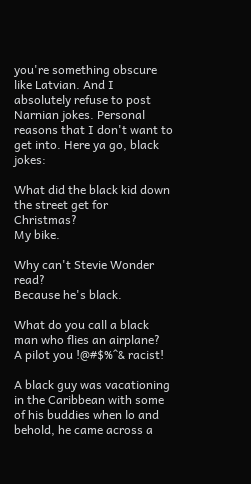you're something obscure like Latvian. And I absolutely refuse to post Narnian jokes. Personal reasons that I don't want to get into. Here ya go, black jokes:

What did the black kid down the street get for Christmas?
My bike.

Why can't Stevie Wonder read?
Because he's black.

What do you call a black man who flies an airplane?
A pilot you !@#$%^& racist!

A black guy was vacationing in the Caribbean with some of his buddies when lo and behold, he came across a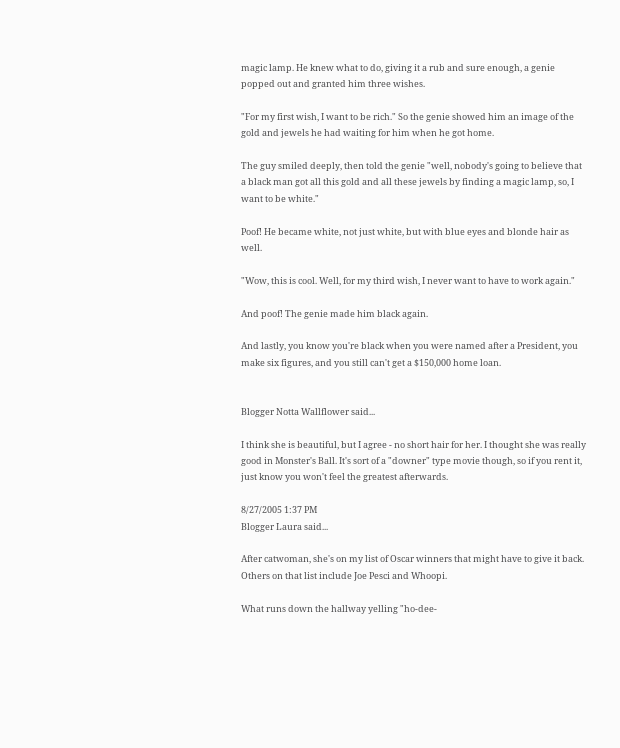magic lamp. He knew what to do, giving it a rub and sure enough, a genie popped out and granted him three wishes.

"For my first wish, I want to be rich." So the genie showed him an image of the gold and jewels he had waiting for him when he got home.

The guy smiled deeply, then told the genie "well, nobody's going to believe that a black man got all this gold and all these jewels by finding a magic lamp, so, I want to be white."

Poof! He became white, not just white, but with blue eyes and blonde hair as well.

"Wow, this is cool. Well, for my third wish, I never want to have to work again."

And poof! The genie made him black again.

And lastly, you know you're black when you were named after a President, you make six figures, and you still can't get a $150,000 home loan.


Blogger Notta Wallflower said...

I think she is beautiful, but I agree - no short hair for her. I thought she was really good in Monster's Ball. It's sort of a "downer" type movie though, so if you rent it, just know you won't feel the greatest afterwards.

8/27/2005 1:37 PM
Blogger Laura said...

After catwoman, she's on my list of Oscar winners that might have to give it back. Others on that list include Joe Pesci and Whoopi.

What runs down the hallway yelling "ho-dee-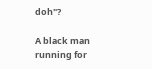doh"?

A black man running for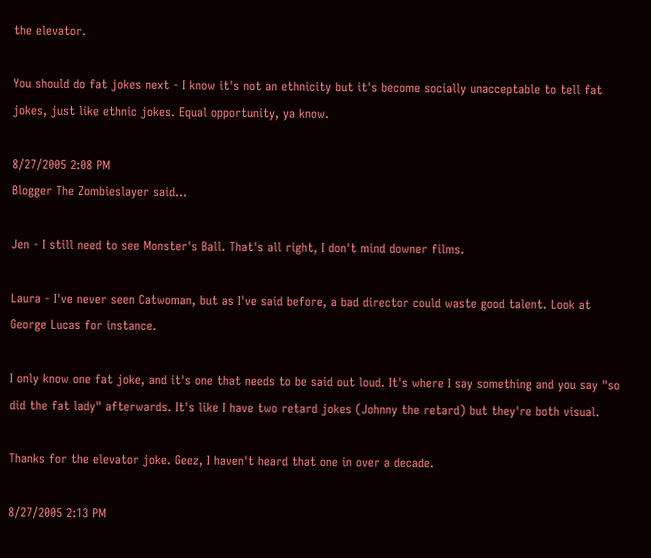the elevator.

You should do fat jokes next - I know it's not an ethnicity but it's become socially unacceptable to tell fat jokes, just like ethnic jokes. Equal opportunity, ya know.

8/27/2005 2:08 PM
Blogger The Zombieslayer said...

Jen - I still need to see Monster's Ball. That's all right, I don't mind downer films.

Laura - I've never seen Catwoman, but as I've said before, a bad director could waste good talent. Look at George Lucas for instance.

I only know one fat joke, and it's one that needs to be said out loud. It's where I say something and you say "so did the fat lady" afterwards. It's like I have two retard jokes (Johnny the retard) but they're both visual.

Thanks for the elevator joke. Geez, I haven't heard that one in over a decade.

8/27/2005 2:13 PM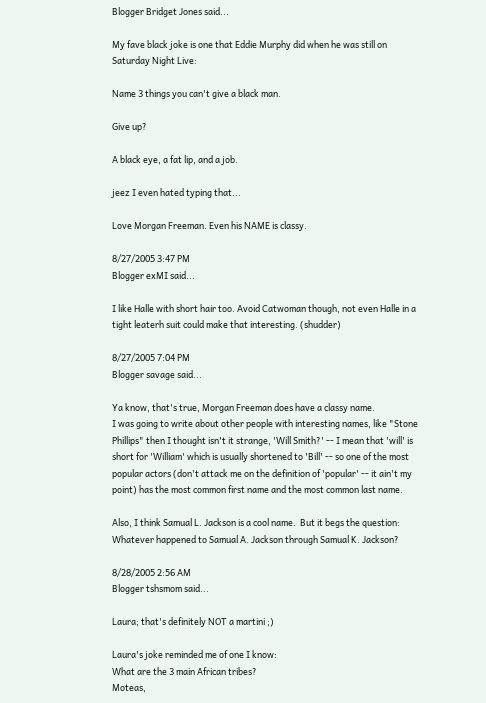Blogger Bridget Jones said...

My fave black joke is one that Eddie Murphy did when he was still on Saturday Night Live:

Name 3 things you can't give a black man.

Give up?

A black eye, a fat lip, and a job.

jeez I even hated typing that...

Love Morgan Freeman. Even his NAME is classy.

8/27/2005 3:47 PM
Blogger exMI said...

I like Halle with short hair too. Avoid Catwoman though, not even Halle in a tight leaterh suit could make that interesting. (shudder)

8/27/2005 7:04 PM
Blogger savage said...

Ya know, that's true, Morgan Freeman does have a classy name.
I was going to write about other people with interesting names, like "Stone Phillips" then I thought isn't it strange, 'Will Smith?' -- I mean that 'will' is short for 'William' which is usually shortened to 'Bill' -- so one of the most popular actors (don't attack me on the definition of 'popular' -- it ain't my point) has the most common first name and the most common last name.

Also, I think Samual L. Jackson is a cool name.  But it begs the question:  Whatever happened to Samual A. Jackson through Samual K. Jackson?

8/28/2005 2:56 AM
Blogger tshsmom said...

Laura; that's definitely NOT a martini ;)

Laura's joke reminded me of one I know:
What are the 3 main African tribes?
Moteas,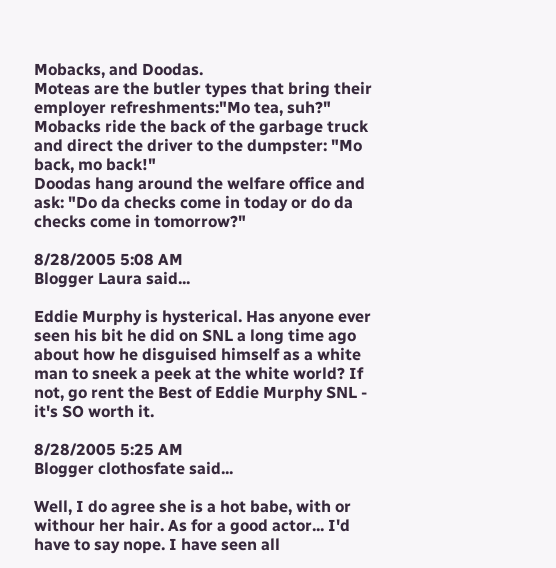Mobacks, and Doodas.
Moteas are the butler types that bring their employer refreshments:"Mo tea, suh?"
Mobacks ride the back of the garbage truck and direct the driver to the dumpster: "Mo back, mo back!"
Doodas hang around the welfare office and ask: "Do da checks come in today or do da checks come in tomorrow?"

8/28/2005 5:08 AM
Blogger Laura said...

Eddie Murphy is hysterical. Has anyone ever seen his bit he did on SNL a long time ago about how he disguised himself as a white man to sneek a peek at the white world? If not, go rent the Best of Eddie Murphy SNL - it's SO worth it.

8/28/2005 5:25 AM
Blogger clothosfate said...

Well, I do agree she is a hot babe, with or withour her hair. As for a good actor... I'd have to say nope. I have seen all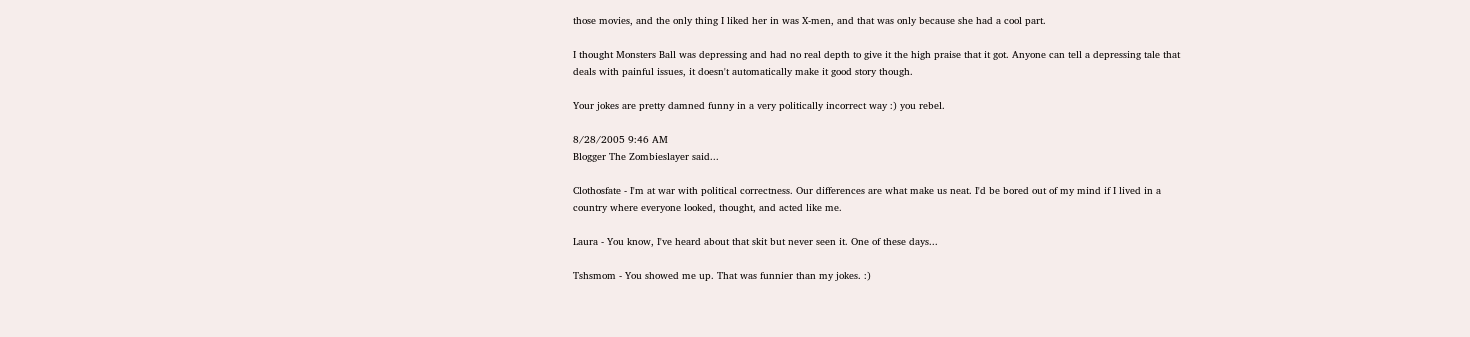those movies, and the only thing I liked her in was X-men, and that was only because she had a cool part.

I thought Monsters Ball was depressing and had no real depth to give it the high praise that it got. Anyone can tell a depressing tale that deals with painful issues, it doesn't automatically make it good story though.

Your jokes are pretty damned funny in a very politically incorrect way :) you rebel.

8/28/2005 9:46 AM
Blogger The Zombieslayer said...

Clothosfate - I'm at war with political correctness. Our differences are what make us neat. I'd be bored out of my mind if I lived in a country where everyone looked, thought, and acted like me.

Laura - You know, I've heard about that skit but never seen it. One of these days...

Tshsmom - You showed me up. That was funnier than my jokes. :)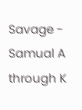Savage - Samual A through K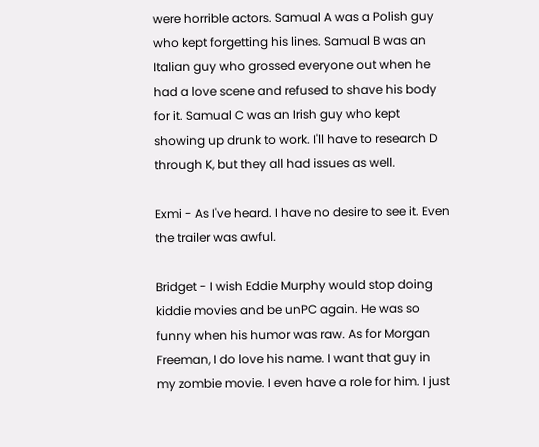were horrible actors. Samual A was a Polish guy who kept forgetting his lines. Samual B was an Italian guy who grossed everyone out when he had a love scene and refused to shave his body for it. Samual C was an Irish guy who kept showing up drunk to work. I'll have to research D through K, but they all had issues as well.

Exmi - As I've heard. I have no desire to see it. Even the trailer was awful.

Bridget - I wish Eddie Murphy would stop doing kiddie movies and be unPC again. He was so funny when his humor was raw. As for Morgan Freeman, I do love his name. I want that guy in my zombie movie. I even have a role for him. I just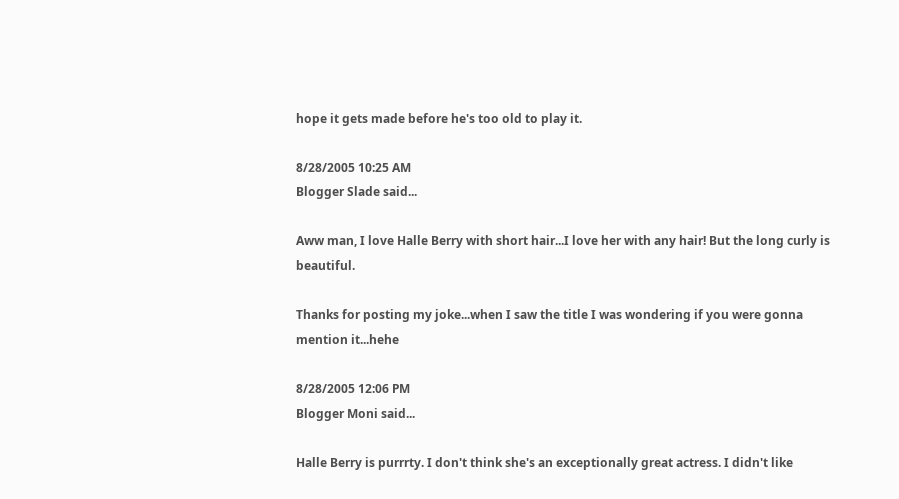hope it gets made before he's too old to play it.

8/28/2005 10:25 AM
Blogger Slade said...

Aww man, I love Halle Berry with short hair...I love her with any hair! But the long curly is beautiful.

Thanks for posting my joke...when I saw the title I was wondering if you were gonna mention it...hehe

8/28/2005 12:06 PM
Blogger Moni said...

Halle Berry is purrrty. I don't think she's an exceptionally great actress. I didn't like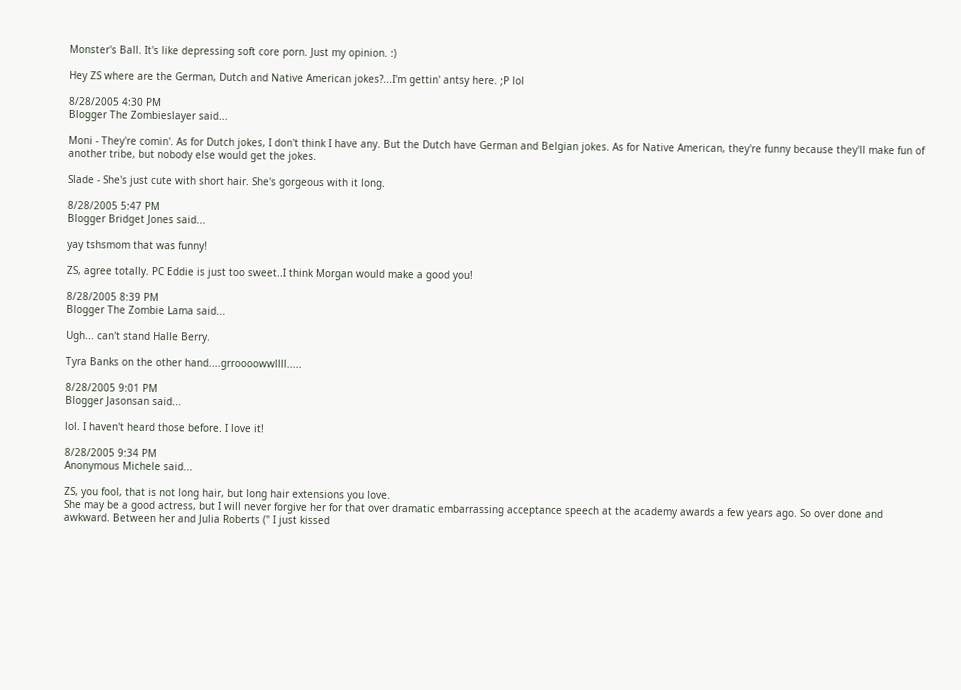Monster's Ball. It's like depressing soft core porn. Just my opinion. :)

Hey ZS where are the German, Dutch and Native American jokes?...I'm gettin' antsy here. ;P lol

8/28/2005 4:30 PM
Blogger The Zombieslayer said...

Moni - They're comin'. As for Dutch jokes, I don't think I have any. But the Dutch have German and Belgian jokes. As for Native American, they're funny because they'll make fun of another tribe, but nobody else would get the jokes.

Slade - She's just cute with short hair. She's gorgeous with it long.

8/28/2005 5:47 PM
Blogger Bridget Jones said...

yay tshsmom that was funny!

ZS, agree totally. PC Eddie is just too sweet..I think Morgan would make a good you!

8/28/2005 8:39 PM
Blogger The Zombie Lama said...

Ugh... can't stand Halle Berry.

Tyra Banks on the other hand....grroooowwllll.....

8/28/2005 9:01 PM
Blogger Jasonsan said...

lol. I haven't heard those before. I love it!

8/28/2005 9:34 PM
Anonymous Michele said...

ZS, you fool, that is not long hair, but long hair extensions you love.
She may be a good actress, but I will never forgive her for that over dramatic embarrassing acceptance speech at the academy awards a few years ago. So over done and awkward. Between her and Julia Roberts (" I just kissed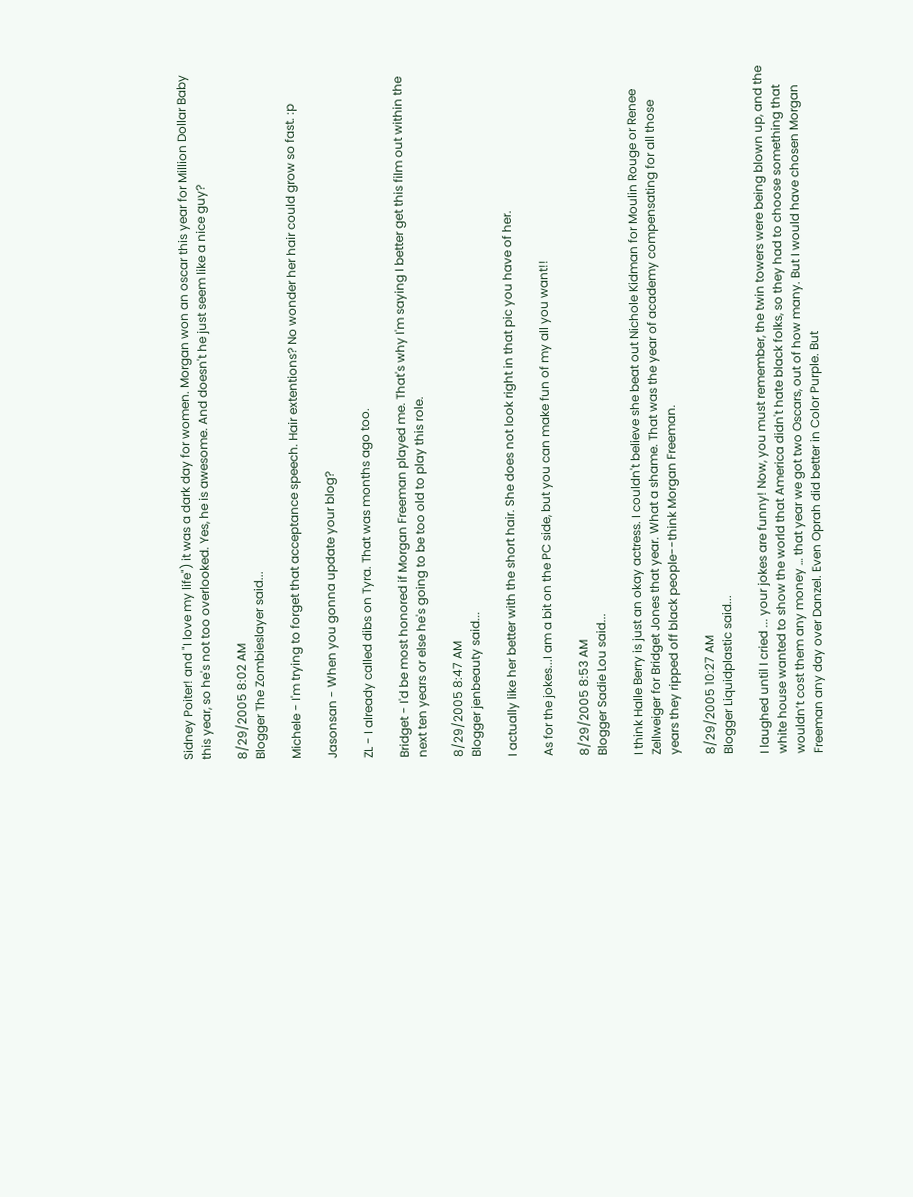Sidney Poiter! and "I love my life") it was a dark day for women. Morgan won an oscar this year for Million Dollar Baby this year, so he's not too overlooked. Yes, he is awesome. And doesn't he just seem like a nice guy?

8/29/2005 8:02 AM
Blogger The Zombieslayer said...

Michele - I'm trying to forget that acceptance speech. Hair extentions? No wonder her hair could grow so fast. :p

Jasonsan - When you gonna update your blog?

ZL - I already called dibs on Tyra. That was months ago too.

Bridget - I'd be most honored if Morgan Freeman played me. That's why I'm saying I better get this film out within the next ten years or else he's going to be too old to play this role.

8/29/2005 8:47 AM
Blogger jenbeauty said...

I actually like her better with the short hair. She does not look right in that pic you have of her.

As for the jokes...I am a bit on the PC side, but you can make fun of my all you want!!

8/29/2005 8:53 AM
Blogger Sadie Lou said...

I think Halle Berry is just an okay actress. I couldn't believe she beat out Nichole Kidman for Moulin Rouge or Renee Zellweiger for Bridget Jones that year. What a shame. That was the year of academy compensating for all those years they ripped off black people--think Morgan Freeman.

8/29/2005 10:27 AM
Blogger Liquidplastic said...

I laughed until I cried ... your jokes are funny! Now, you must remember, the twin towers were being blown up, and the white house wanted to show the world that America didn't hate black folks, so they had to choose something that wouldn’t cost them any money … that year we got two Oscars, out of how many. But I would have chosen Morgan Freeman any day over Danzel. Even Oprah did better in Color Purple. But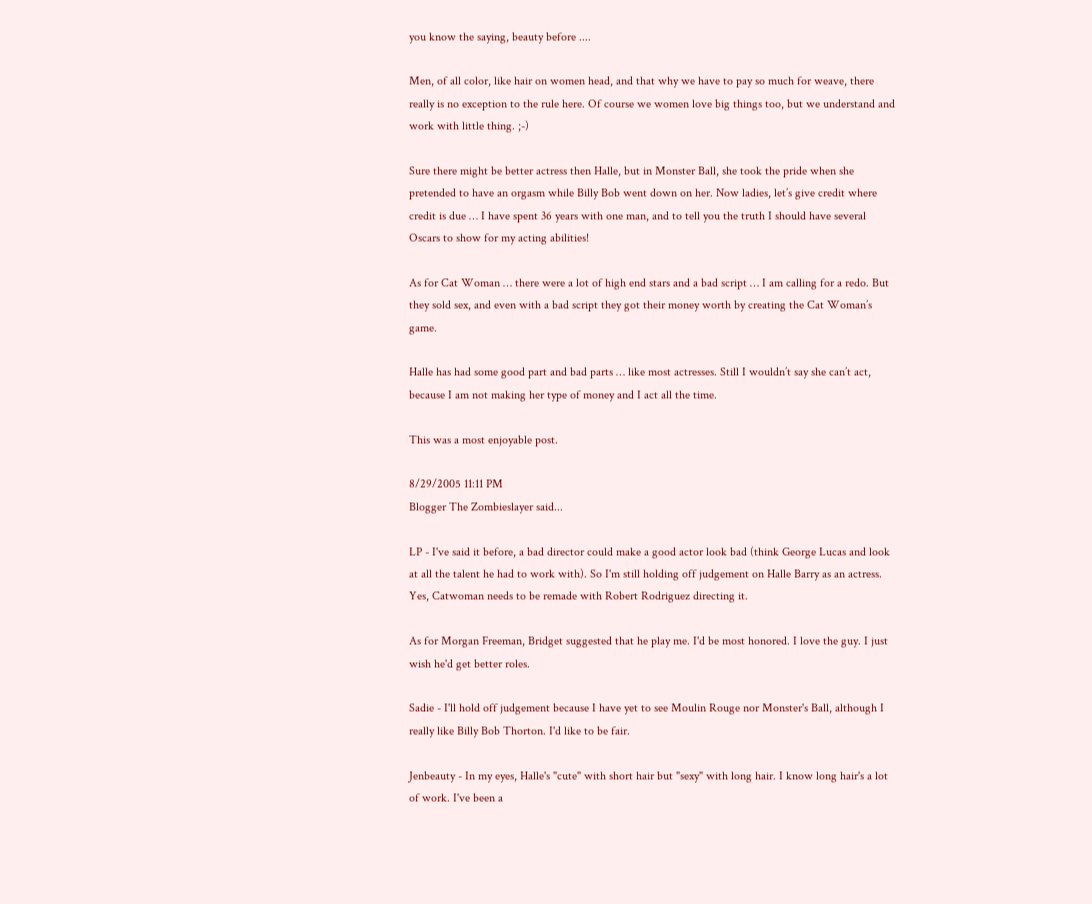you know the saying, beauty before ....

Men, of all color, like hair on women head, and that why we have to pay so much for weave, there really is no exception to the rule here. Of course we women love big things too, but we understand and work with little thing. ;-)

Sure there might be better actress then Halle, but in Monster Ball, she took the pride when she pretended to have an orgasm while Billy Bob went down on her. Now ladies, let’s give credit where credit is due … I have spent 36 years with one man, and to tell you the truth I should have several Oscars to show for my acting abilities!

As for Cat Woman … there were a lot of high end stars and a bad script … I am calling for a redo. But they sold sex, and even with a bad script they got their money worth by creating the Cat Woman’s game.

Halle has had some good part and bad parts … like most actresses. Still I wouldn’t say she can’t act, because I am not making her type of money and I act all the time.

This was a most enjoyable post.

8/29/2005 11:11 PM
Blogger The Zombieslayer said...

LP - I've said it before, a bad director could make a good actor look bad (think George Lucas and look at all the talent he had to work with). So I'm still holding off judgement on Halle Barry as an actress. Yes, Catwoman needs to be remade with Robert Rodriguez directing it.

As for Morgan Freeman, Bridget suggested that he play me. I'd be most honored. I love the guy. I just wish he'd get better roles.

Sadie - I'll hold off judgement because I have yet to see Moulin Rouge nor Monster's Ball, although I really like Billy Bob Thorton. I'd like to be fair.

Jenbeauty - In my eyes, Halle's "cute" with short hair but "sexy" with long hair. I know long hair's a lot of work. I've been a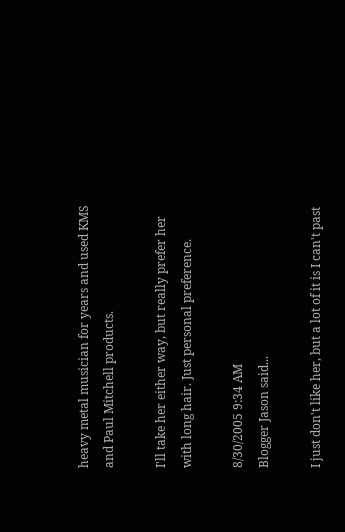heavy metal musician for years and used KMS and Paul Mitchell products.

I'll take her either way, but really prefer her with long hair. Just personal preference.

8/30/2005 9:34 AM
Blogger Jason said...

I just don't like her, but a lot of it is I can't past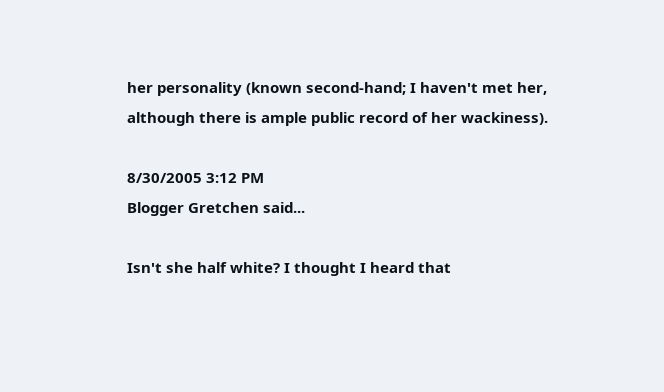her personality (known second-hand; I haven't met her, although there is ample public record of her wackiness).

8/30/2005 3:12 PM
Blogger Gretchen said...

Isn't she half white? I thought I heard that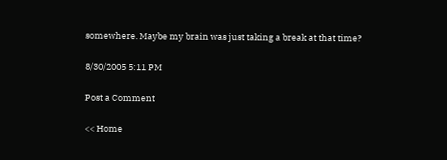somewhere. Maybe my brain was just taking a break at that time?

8/30/2005 5:11 PM

Post a Comment

<< Home